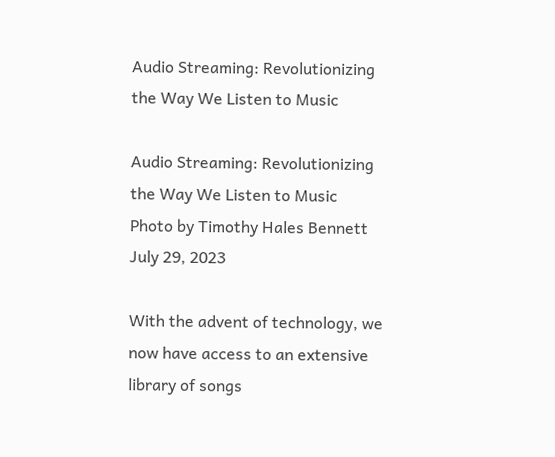Audio Streaming: Revolutionizing the Way We Listen to Music

Audio Streaming: Revolutionizing the Way We Listen to Music
Photo by Timothy Hales Bennett
July 29, 2023

With the advent of technology, we now have access to an extensive library of songs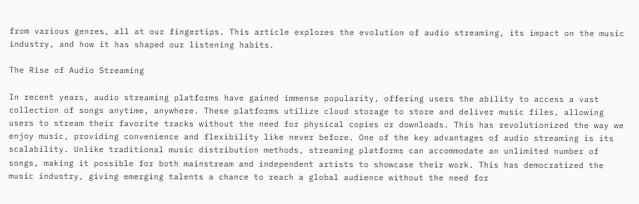from various genres, all at our fingertips. This article explores the evolution of audio streaming, its impact on the music industry, and how it has shaped our listening habits.

The Rise of Audio Streaming

In recent years, audio streaming platforms have gained immense popularity, offering users the ability to access a vast collection of songs anytime, anywhere. These platforms utilize cloud storage to store and deliver music files, allowing users to stream their favorite tracks without the need for physical copies or downloads. This has revolutionized the way we enjoy music, providing convenience and flexibility like never before. One of the key advantages of audio streaming is its scalability. Unlike traditional music distribution methods, streaming platforms can accommodate an unlimited number of songs, making it possible for both mainstream and independent artists to showcase their work. This has democratized the music industry, giving emerging talents a chance to reach a global audience without the need for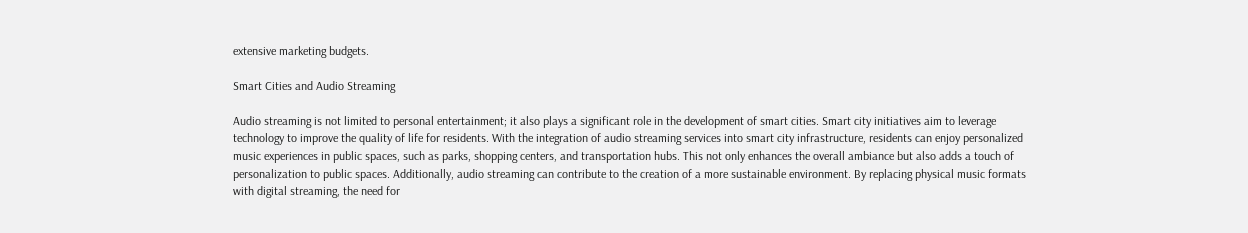extensive marketing budgets.

Smart Cities and Audio Streaming

Audio streaming is not limited to personal entertainment; it also plays a significant role in the development of smart cities. Smart city initiatives aim to leverage technology to improve the quality of life for residents. With the integration of audio streaming services into smart city infrastructure, residents can enjoy personalized music experiences in public spaces, such as parks, shopping centers, and transportation hubs. This not only enhances the overall ambiance but also adds a touch of personalization to public spaces. Additionally, audio streaming can contribute to the creation of a more sustainable environment. By replacing physical music formats with digital streaming, the need for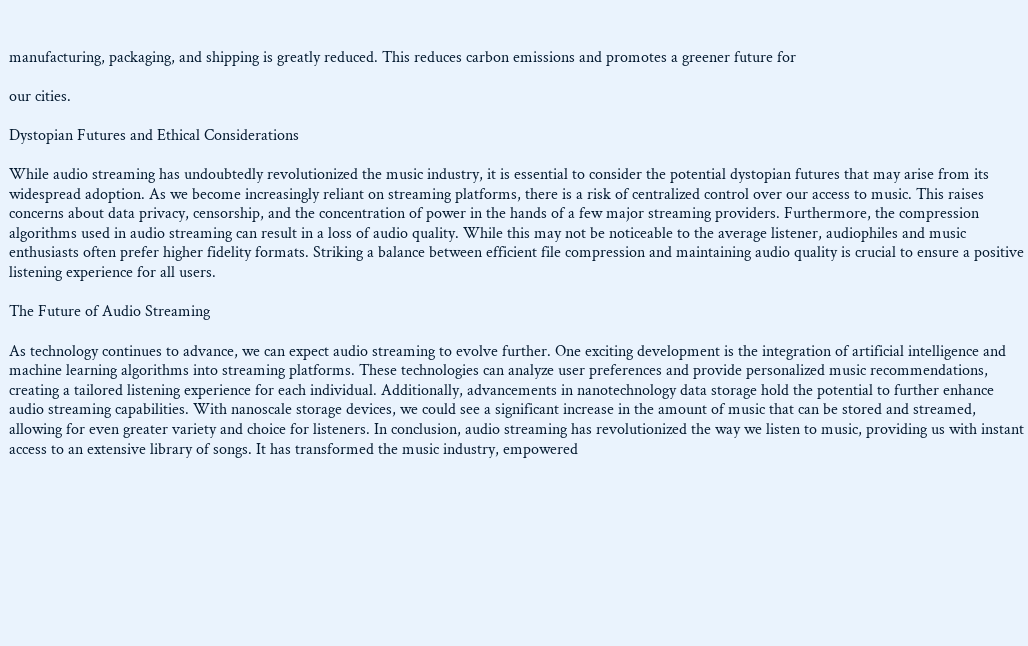manufacturing, packaging, and shipping is greatly reduced. This reduces carbon emissions and promotes a greener future for

our cities.

Dystopian Futures and Ethical Considerations

While audio streaming has undoubtedly revolutionized the music industry, it is essential to consider the potential dystopian futures that may arise from its widespread adoption. As we become increasingly reliant on streaming platforms, there is a risk of centralized control over our access to music. This raises concerns about data privacy, censorship, and the concentration of power in the hands of a few major streaming providers. Furthermore, the compression algorithms used in audio streaming can result in a loss of audio quality. While this may not be noticeable to the average listener, audiophiles and music enthusiasts often prefer higher fidelity formats. Striking a balance between efficient file compression and maintaining audio quality is crucial to ensure a positive listening experience for all users.

The Future of Audio Streaming

As technology continues to advance, we can expect audio streaming to evolve further. One exciting development is the integration of artificial intelligence and machine learning algorithms into streaming platforms. These technologies can analyze user preferences and provide personalized music recommendations, creating a tailored listening experience for each individual. Additionally, advancements in nanotechnology data storage hold the potential to further enhance audio streaming capabilities. With nanoscale storage devices, we could see a significant increase in the amount of music that can be stored and streamed, allowing for even greater variety and choice for listeners. In conclusion, audio streaming has revolutionized the way we listen to music, providing us with instant access to an extensive library of songs. It has transformed the music industry, empowered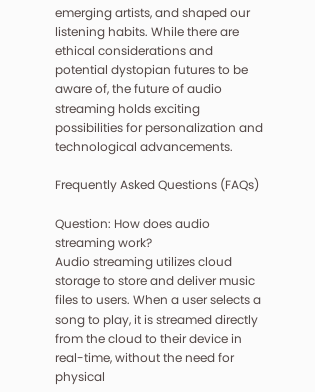emerging artists, and shaped our listening habits. While there are ethical considerations and potential dystopian futures to be aware of, the future of audio streaming holds exciting possibilities for personalization and technological advancements.

Frequently Asked Questions (FAQs)

Question: How does audio streaming work?
Audio streaming utilizes cloud storage to store and deliver music files to users. When a user selects a song to play, it is streamed directly from the cloud to their device in real-time, without the need for physical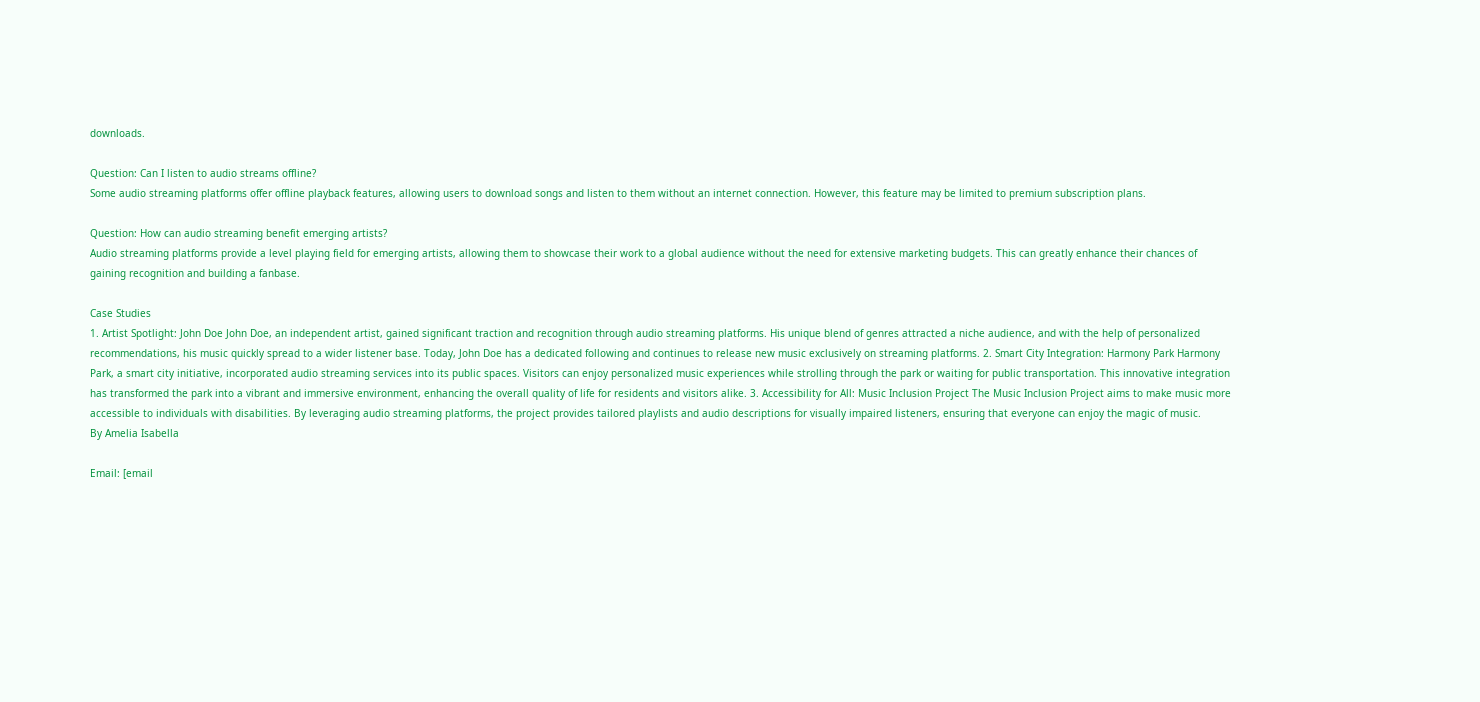downloads.

Question: Can I listen to audio streams offline?
Some audio streaming platforms offer offline playback features, allowing users to download songs and listen to them without an internet connection. However, this feature may be limited to premium subscription plans.

Question: How can audio streaming benefit emerging artists?
Audio streaming platforms provide a level playing field for emerging artists, allowing them to showcase their work to a global audience without the need for extensive marketing budgets. This can greatly enhance their chances of gaining recognition and building a fanbase.

Case Studies
1. Artist Spotlight: John Doe John Doe, an independent artist, gained significant traction and recognition through audio streaming platforms. His unique blend of genres attracted a niche audience, and with the help of personalized recommendations, his music quickly spread to a wider listener base. Today, John Doe has a dedicated following and continues to release new music exclusively on streaming platforms. 2. Smart City Integration: Harmony Park Harmony Park, a smart city initiative, incorporated audio streaming services into its public spaces. Visitors can enjoy personalized music experiences while strolling through the park or waiting for public transportation. This innovative integration has transformed the park into a vibrant and immersive environment, enhancing the overall quality of life for residents and visitors alike. 3. Accessibility for All: Music Inclusion Project The Music Inclusion Project aims to make music more accessible to individuals with disabilities. By leveraging audio streaming platforms, the project provides tailored playlists and audio descriptions for visually impaired listeners, ensuring that everyone can enjoy the magic of music.
By Amelia Isabella

Email: [email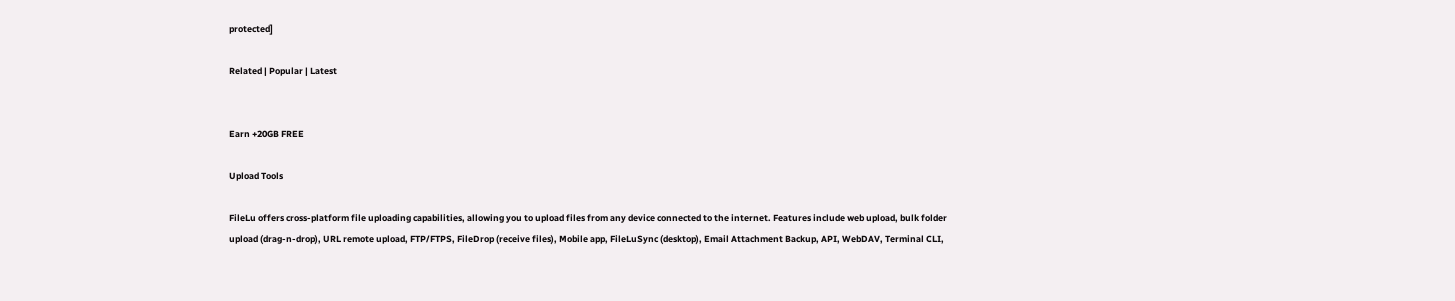protected]

Related | Popular | Latest


Earn +20GB FREE

Upload Tools

FileLu offers cross-platform file uploading capabilities, allowing you to upload files from any device connected to the internet. Features include web upload, bulk folder upload (drag-n-drop), URL remote upload, FTP/FTPS, FileDrop (receive files), Mobile app, FileLuSync (desktop), Email Attachment Backup, API, WebDAV, Terminal CLI,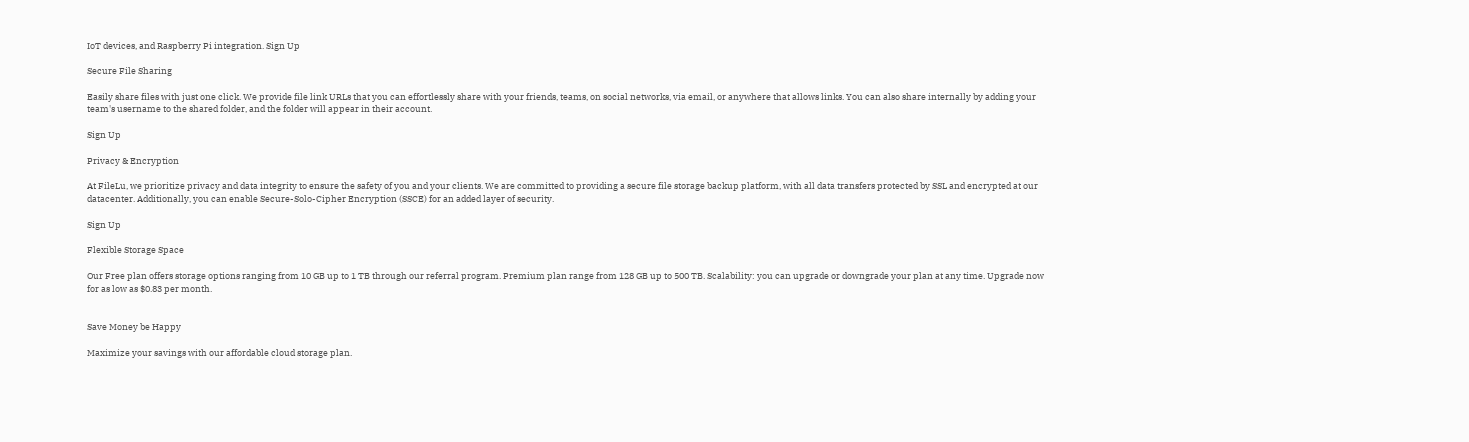IoT devices, and Raspberry Pi integration. Sign Up

Secure File Sharing

Easily share files with just one click. We provide file link URLs that you can effortlessly share with your friends, teams, on social networks, via email, or anywhere that allows links. You can also share internally by adding your team's username to the shared folder, and the folder will appear in their account.

Sign Up

Privacy & Encryption

At FileLu, we prioritize privacy and data integrity to ensure the safety of you and your clients. We are committed to providing a secure file storage backup platform, with all data transfers protected by SSL and encrypted at our datacenter. Additionally, you can enable Secure-Solo-Cipher Encryption (SSCE) for an added layer of security.

Sign Up

Flexible Storage Space

Our Free plan offers storage options ranging from 10 GB up to 1 TB through our referral program. Premium plan range from 128 GB up to 500 TB. Scalability: you can upgrade or downgrade your plan at any time. Upgrade now for as low as $0.83 per month.


Save Money be Happy

Maximize your savings with our affordable cloud storage plan.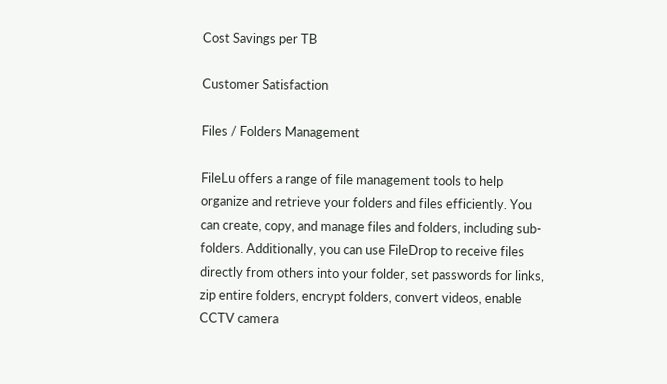Cost Savings per TB

Customer Satisfaction

Files / Folders Management

FileLu offers a range of file management tools to help organize and retrieve your folders and files efficiently. You can create, copy, and manage files and folders, including sub-folders. Additionally, you can use FileDrop to receive files directly from others into your folder, set passwords for links, zip entire folders, encrypt folders, convert videos, enable CCTV camera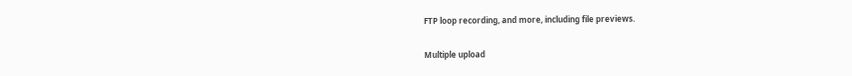FTP loop recording, and more, including file previews.

Multiple upload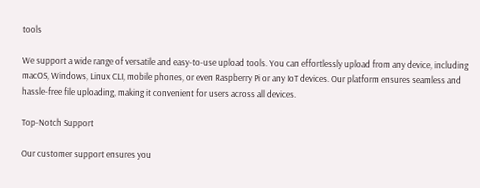tools

We support a wide range of versatile and easy-to-use upload tools. You can effortlessly upload from any device, including macOS, Windows, Linux CLI, mobile phones, or even Raspberry Pi or any IoT devices. Our platform ensures seamless and hassle-free file uploading, making it convenient for users across all devices.

Top-Notch Support

Our customer support ensures you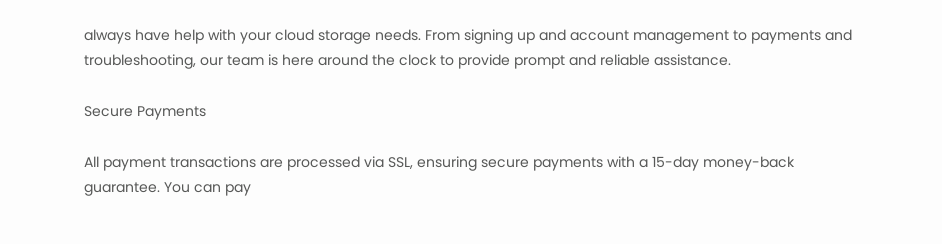always have help with your cloud storage needs. From signing up and account management to payments and troubleshooting, our team is here around the clock to provide prompt and reliable assistance.

Secure Payments

All payment transactions are processed via SSL, ensuring secure payments with a 15-day money-back guarantee. You can pay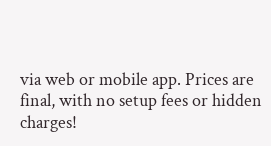via web or mobile app. Prices are final, with no setup fees or hidden charges!